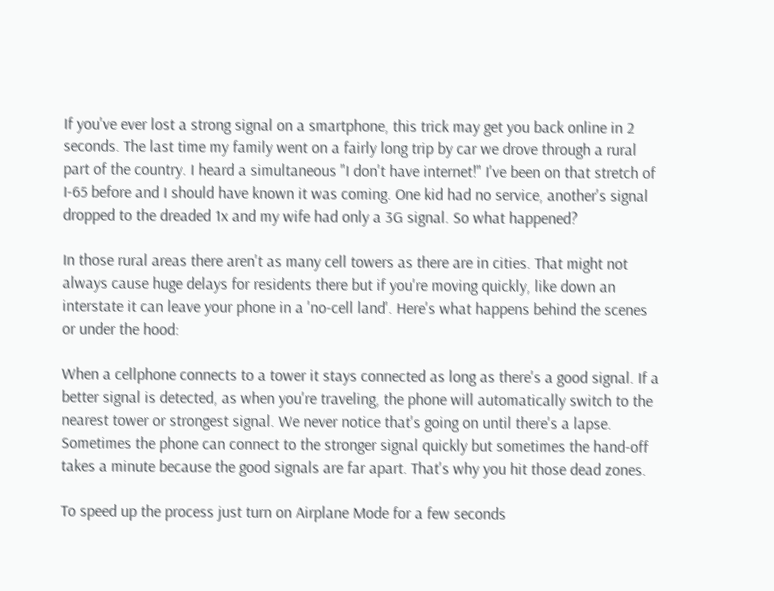If you've ever lost a strong signal on a smartphone, this trick may get you back online in 2 seconds. The last time my family went on a fairly long trip by car we drove through a rural part of the country. I heard a simultaneous "I don't have internet!" I've been on that stretch of I-65 before and I should have known it was coming. One kid had no service, another's signal dropped to the dreaded 1x and my wife had only a 3G signal. So what happened?

In those rural areas there aren't as many cell towers as there are in cities. That might not always cause huge delays for residents there but if you're moving quickly, like down an interstate it can leave your phone in a 'no-cell land'. Here's what happens behind the scenes or under the hood:

When a cellphone connects to a tower it stays connected as long as there's a good signal. If a better signal is detected, as when you're traveling, the phone will automatically switch to the nearest tower or strongest signal. We never notice that's going on until there's a lapse. Sometimes the phone can connect to the stronger signal quickly but sometimes the hand-off takes a minute because the good signals are far apart. That's why you hit those dead zones.

To speed up the process just turn on Airplane Mode for a few seconds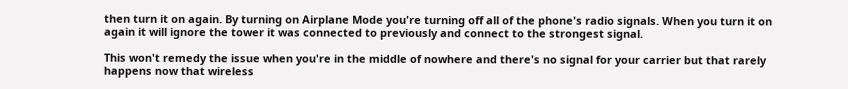then turn it on again. By turning on Airplane Mode you're turning off all of the phone's radio signals. When you turn it on again it will ignore the tower it was connected to previously and connect to the strongest signal.

This won't remedy the issue when you're in the middle of nowhere and there's no signal for your carrier but that rarely happens now that wireless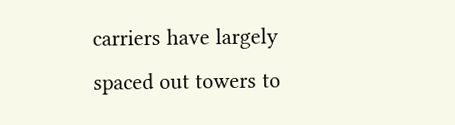carriers have largely spaced out towers to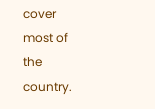cover most of the country.